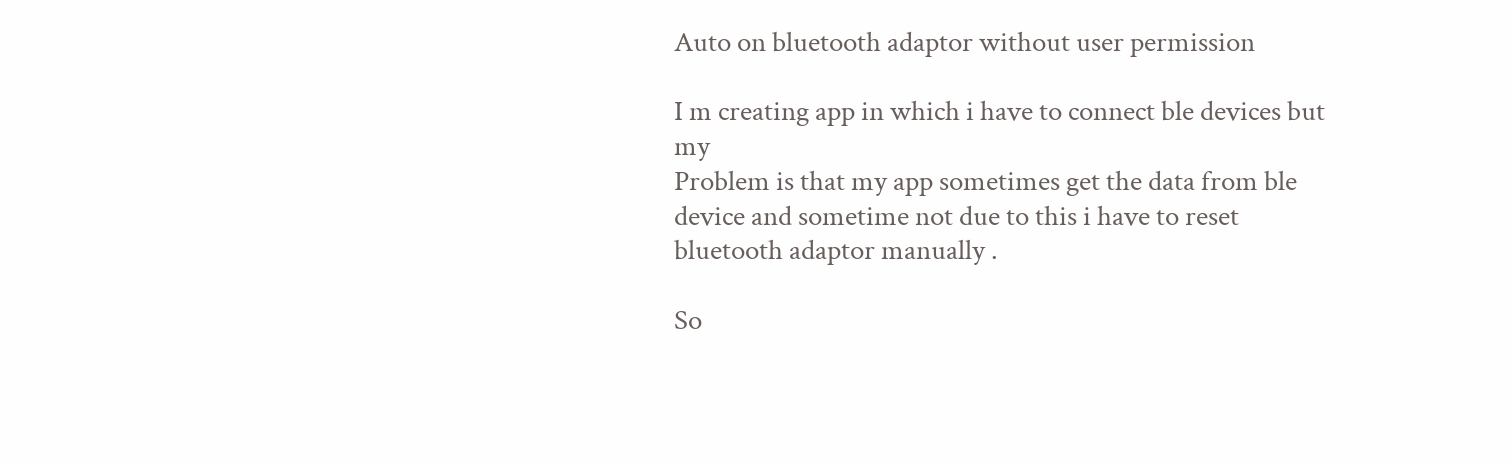Auto on bluetooth adaptor without user permission

I m creating app in which i have to connect ble devices but my
Problem is that my app sometimes get the data from ble device and sometime not due to this i have to reset bluetooth adaptor manually .

So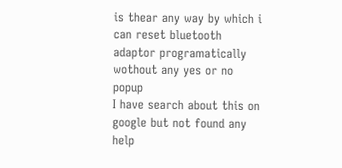is thear any way by which i can reset bluetooth adaptor programatically wothout any yes or no popup
I have search about this on google but not found any help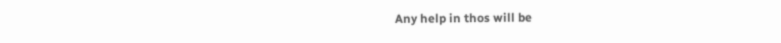Any help in thos will be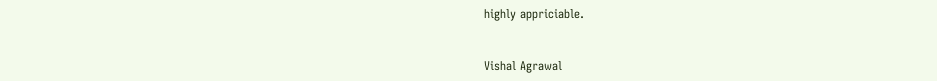highly appriciable.


Vishal Agrawal